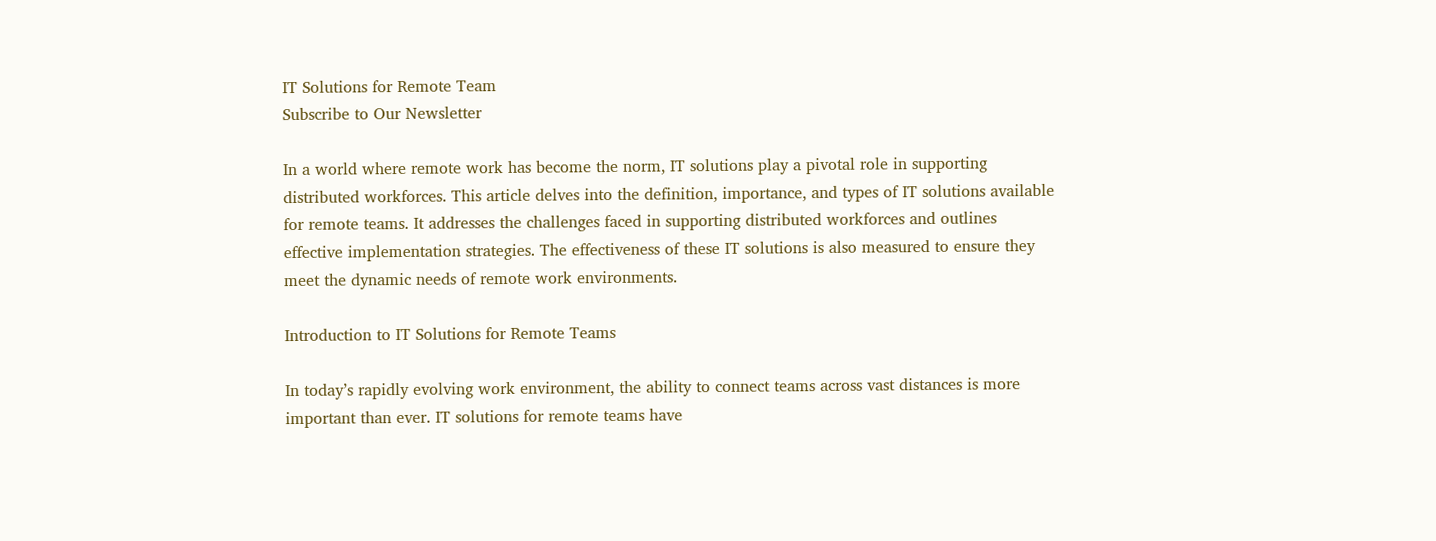IT Solutions for Remote Team
Subscribe to Our Newsletter

In a world where remote work has become the norm, IT solutions play a pivotal role in supporting distributed workforces. This article delves into the definition, importance, and types of IT solutions available for remote teams. It addresses the challenges faced in supporting distributed workforces and outlines effective implementation strategies. The effectiveness of these IT solutions is also measured to ensure they meet the dynamic needs of remote work environments.

Introduction to IT Solutions for Remote Teams

In today’s rapidly evolving work environment, the ability to connect teams across vast distances is more important than ever. IT solutions for remote teams have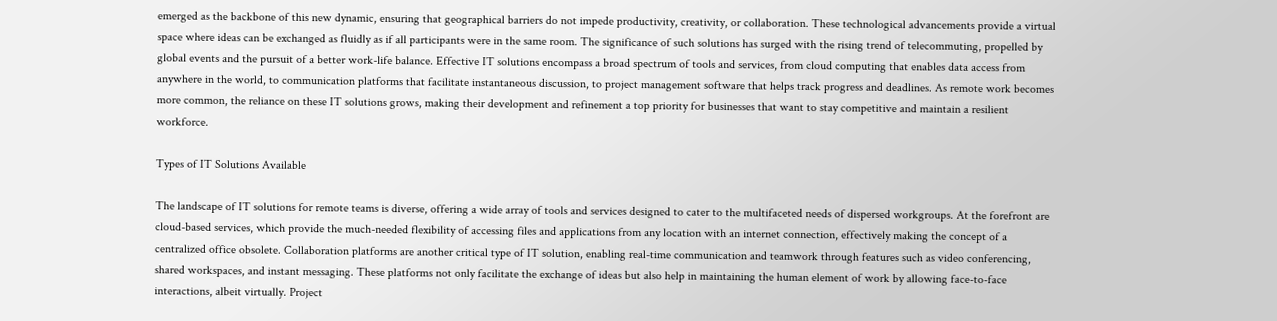emerged as the backbone of this new dynamic, ensuring that geographical barriers do not impede productivity, creativity, or collaboration. These technological advancements provide a virtual space where ideas can be exchanged as fluidly as if all participants were in the same room. The significance of such solutions has surged with the rising trend of telecommuting, propelled by global events and the pursuit of a better work-life balance. Effective IT solutions encompass a broad spectrum of tools and services, from cloud computing that enables data access from anywhere in the world, to communication platforms that facilitate instantaneous discussion, to project management software that helps track progress and deadlines. As remote work becomes more common, the reliance on these IT solutions grows, making their development and refinement a top priority for businesses that want to stay competitive and maintain a resilient workforce.

Types of IT Solutions Available

The landscape of IT solutions for remote teams is diverse, offering a wide array of tools and services designed to cater to the multifaceted needs of dispersed workgroups. At the forefront are cloud-based services, which provide the much-needed flexibility of accessing files and applications from any location with an internet connection, effectively making the concept of a centralized office obsolete. Collaboration platforms are another critical type of IT solution, enabling real-time communication and teamwork through features such as video conferencing, shared workspaces, and instant messaging. These platforms not only facilitate the exchange of ideas but also help in maintaining the human element of work by allowing face-to-face interactions, albeit virtually. Project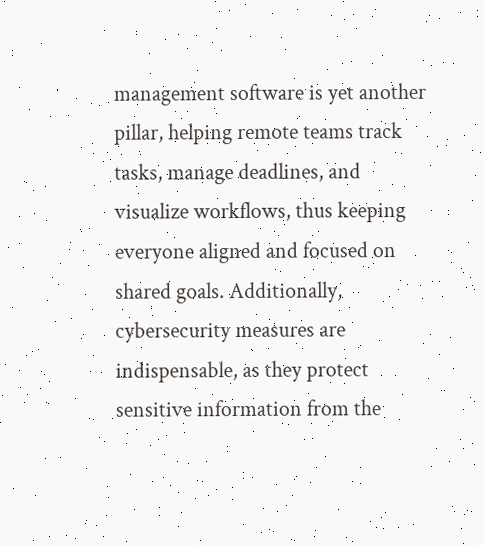management software is yet another pillar, helping remote teams track tasks, manage deadlines, and visualize workflows, thus keeping everyone aligned and focused on shared goals. Additionally, cybersecurity measures are indispensable, as they protect sensitive information from the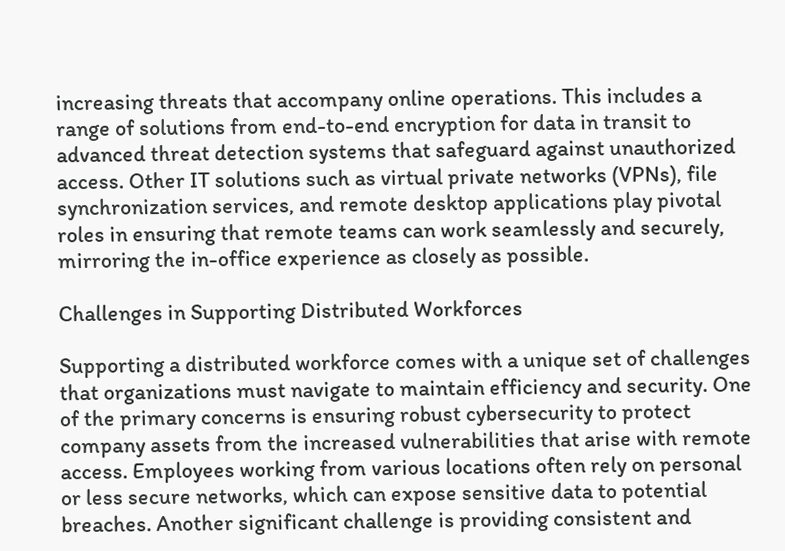increasing threats that accompany online operations. This includes a range of solutions from end-to-end encryption for data in transit to advanced threat detection systems that safeguard against unauthorized access. Other IT solutions such as virtual private networks (VPNs), file synchronization services, and remote desktop applications play pivotal roles in ensuring that remote teams can work seamlessly and securely, mirroring the in-office experience as closely as possible.

Challenges in Supporting Distributed Workforces

Supporting a distributed workforce comes with a unique set of challenges that organizations must navigate to maintain efficiency and security. One of the primary concerns is ensuring robust cybersecurity to protect company assets from the increased vulnerabilities that arise with remote access. Employees working from various locations often rely on personal or less secure networks, which can expose sensitive data to potential breaches. Another significant challenge is providing consistent and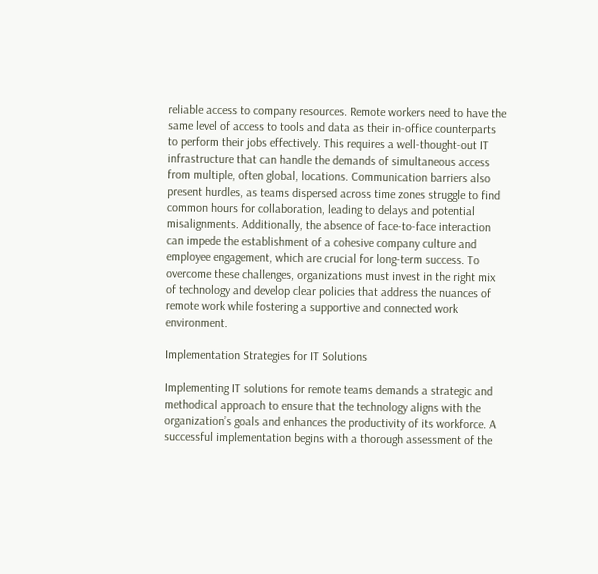reliable access to company resources. Remote workers need to have the same level of access to tools and data as their in-office counterparts to perform their jobs effectively. This requires a well-thought-out IT infrastructure that can handle the demands of simultaneous access from multiple, often global, locations. Communication barriers also present hurdles, as teams dispersed across time zones struggle to find common hours for collaboration, leading to delays and potential misalignments. Additionally, the absence of face-to-face interaction can impede the establishment of a cohesive company culture and employee engagement, which are crucial for long-term success. To overcome these challenges, organizations must invest in the right mix of technology and develop clear policies that address the nuances of remote work while fostering a supportive and connected work environment.

Implementation Strategies for IT Solutions

Implementing IT solutions for remote teams demands a strategic and methodical approach to ensure that the technology aligns with the organization’s goals and enhances the productivity of its workforce. A successful implementation begins with a thorough assessment of the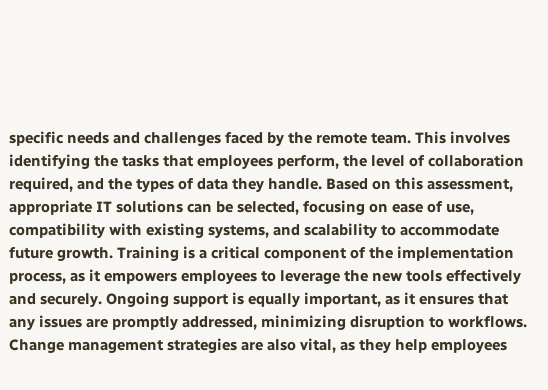specific needs and challenges faced by the remote team. This involves identifying the tasks that employees perform, the level of collaboration required, and the types of data they handle. Based on this assessment, appropriate IT solutions can be selected, focusing on ease of use, compatibility with existing systems, and scalability to accommodate future growth. Training is a critical component of the implementation process, as it empowers employees to leverage the new tools effectively and securely. Ongoing support is equally important, as it ensures that any issues are promptly addressed, minimizing disruption to workflows. Change management strategies are also vital, as they help employees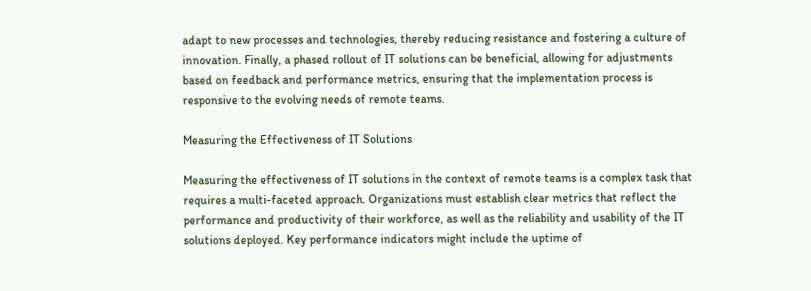adapt to new processes and technologies, thereby reducing resistance and fostering a culture of innovation. Finally, a phased rollout of IT solutions can be beneficial, allowing for adjustments based on feedback and performance metrics, ensuring that the implementation process is responsive to the evolving needs of remote teams.

Measuring the Effectiveness of IT Solutions

Measuring the effectiveness of IT solutions in the context of remote teams is a complex task that requires a multi-faceted approach. Organizations must establish clear metrics that reflect the performance and productivity of their workforce, as well as the reliability and usability of the IT solutions deployed. Key performance indicators might include the uptime of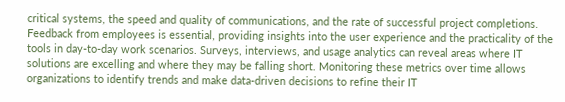critical systems, the speed and quality of communications, and the rate of successful project completions. Feedback from employees is essential, providing insights into the user experience and the practicality of the tools in day-to-day work scenarios. Surveys, interviews, and usage analytics can reveal areas where IT solutions are excelling and where they may be falling short. Monitoring these metrics over time allows organizations to identify trends and make data-driven decisions to refine their IT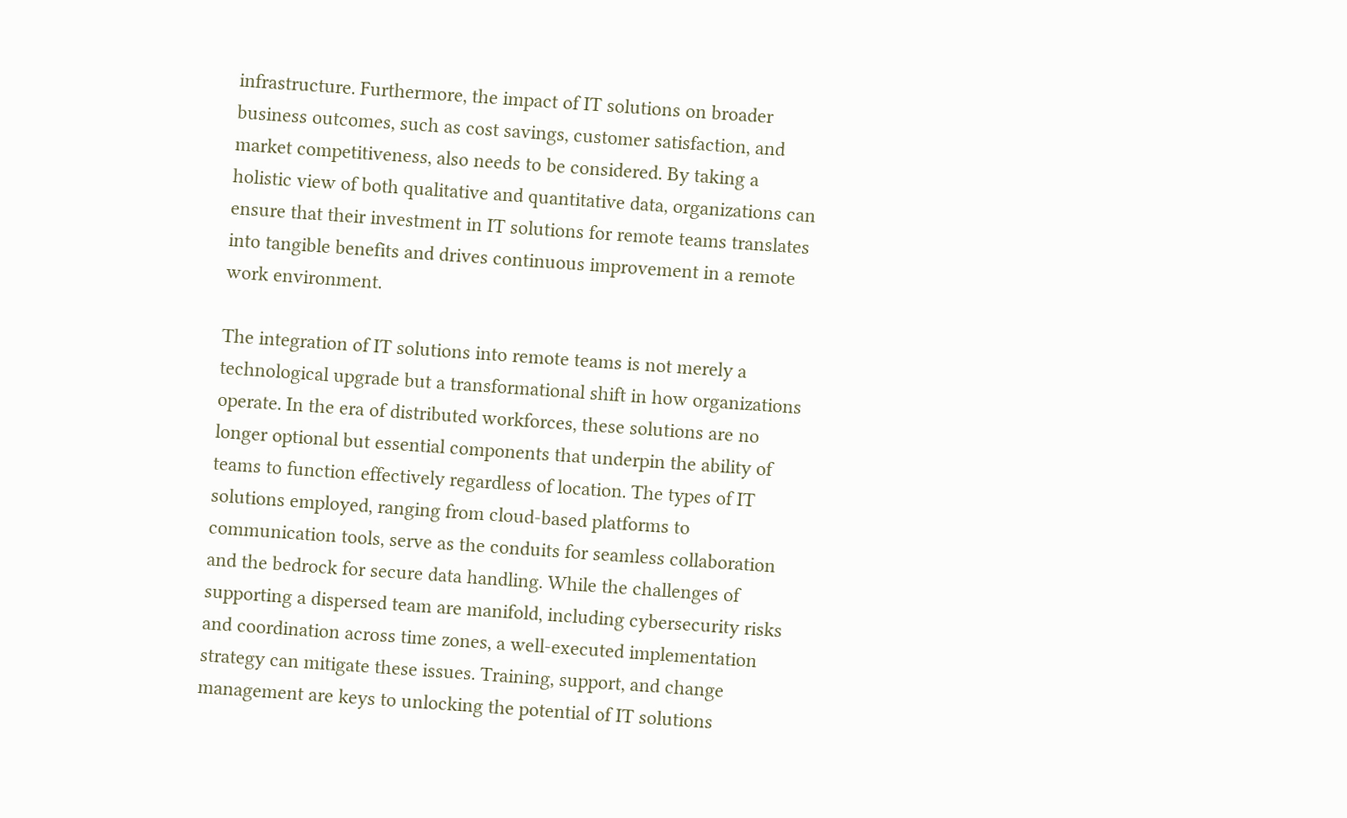infrastructure. Furthermore, the impact of IT solutions on broader business outcomes, such as cost savings, customer satisfaction, and market competitiveness, also needs to be considered. By taking a holistic view of both qualitative and quantitative data, organizations can ensure that their investment in IT solutions for remote teams translates into tangible benefits and drives continuous improvement in a remote work environment.

The integration of IT solutions into remote teams is not merely a technological upgrade but a transformational shift in how organizations operate. In the era of distributed workforces, these solutions are no longer optional but essential components that underpin the ability of teams to function effectively regardless of location. The types of IT solutions employed, ranging from cloud-based platforms to communication tools, serve as the conduits for seamless collaboration and the bedrock for secure data handling. While the challenges of supporting a dispersed team are manifold, including cybersecurity risks and coordination across time zones, a well-executed implementation strategy can mitigate these issues. Training, support, and change management are keys to unlocking the potential of IT solutions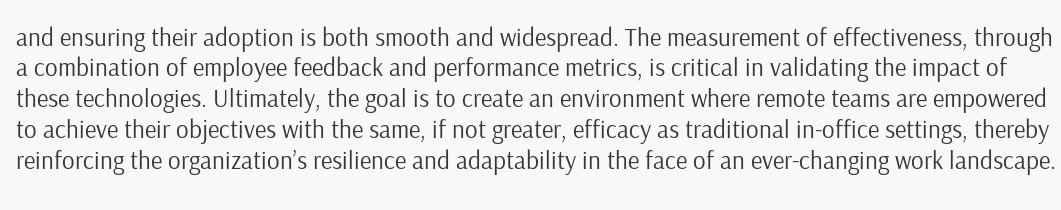and ensuring their adoption is both smooth and widespread. The measurement of effectiveness, through a combination of employee feedback and performance metrics, is critical in validating the impact of these technologies. Ultimately, the goal is to create an environment where remote teams are empowered to achieve their objectives with the same, if not greater, efficacy as traditional in-office settings, thereby reinforcing the organization’s resilience and adaptability in the face of an ever-changing work landscape.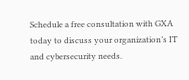Schedule a free consultation with GXA today to discuss your organization’s IT and cybersecurity needs.